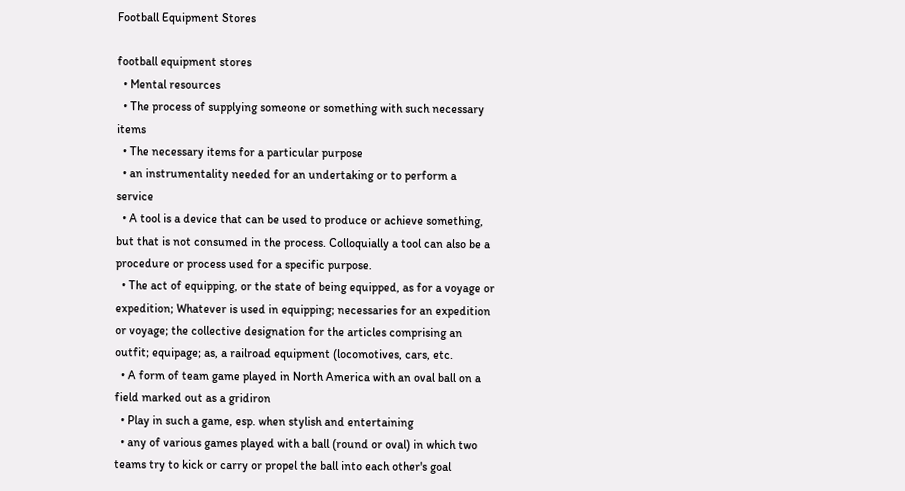Football Equipment Stores

football equipment stores
  • Mental resources
  • The process of supplying someone or something with such necessary items
  • The necessary items for a particular purpose
  • an instrumentality needed for an undertaking or to perform a service
  • A tool is a device that can be used to produce or achieve something, but that is not consumed in the process. Colloquially a tool can also be a procedure or process used for a specific purpose.
  • The act of equipping, or the state of being equipped, as for a voyage or expedition; Whatever is used in equipping; necessaries for an expedition or voyage; the collective designation for the articles comprising an outfit; equipage; as, a railroad equipment (locomotives, cars, etc.
  • A form of team game played in North America with an oval ball on a field marked out as a gridiron
  • Play in such a game, esp. when stylish and entertaining
  • any of various games played with a ball (round or oval) in which two teams try to kick or carry or propel the ball into each other's goal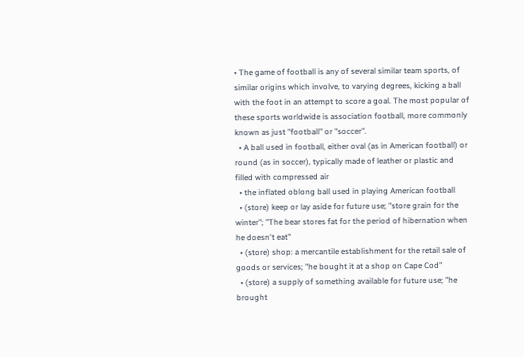• The game of football is any of several similar team sports, of similar origins which involve, to varying degrees, kicking a ball with the foot in an attempt to score a goal. The most popular of these sports worldwide is association football, more commonly known as just "football" or "soccer".
  • A ball used in football, either oval (as in American football) or round (as in soccer), typically made of leather or plastic and filled with compressed air
  • the inflated oblong ball used in playing American football
  • (store) keep or lay aside for future use; "store grain for the winter"; "The bear stores fat for the period of hibernation when he doesn't eat"
  • (store) shop: a mercantile establishment for the retail sale of goods or services; "he bought it at a shop on Cape Cod"
  • (store) a supply of something available for future use; "he brought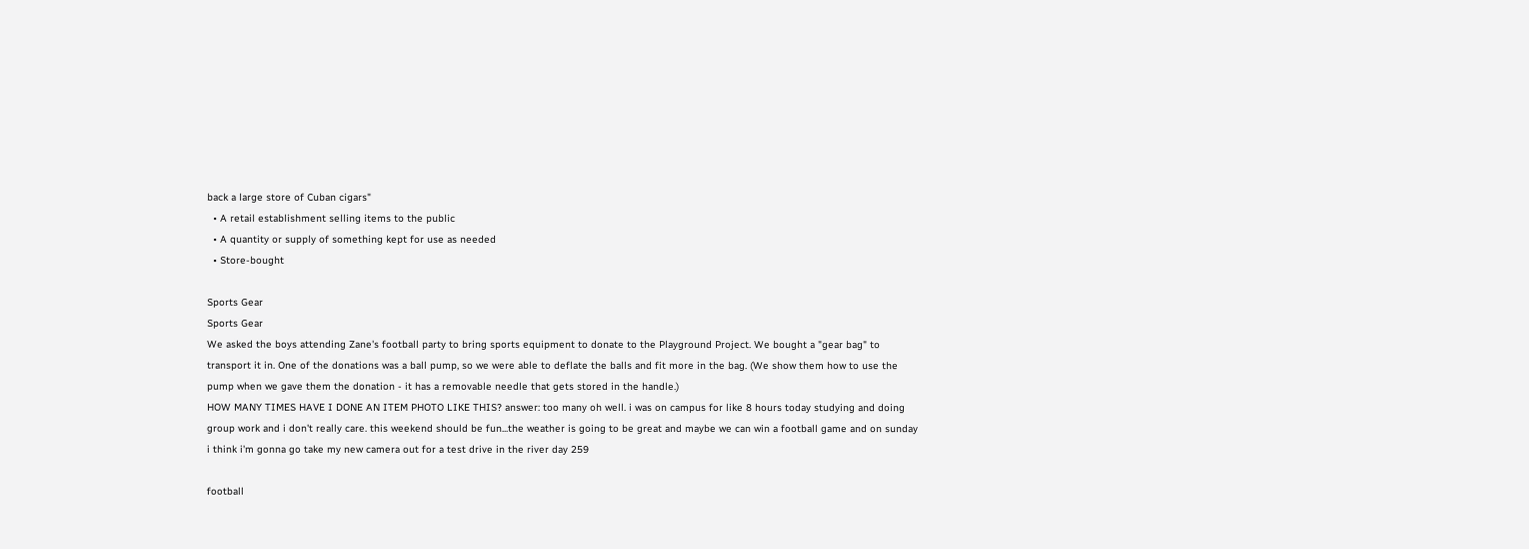back a large store of Cuban cigars"
  • A retail establishment selling items to the public
  • A quantity or supply of something kept for use as needed
  • Store-bought

Sports Gear
Sports Gear
We asked the boys attending Zane's football party to bring sports equipment to donate to the Playground Project. We bought a "gear bag" to transport it in. One of the donations was a ball pump, so we were able to deflate the balls and fit more in the bag. (We show them how to use the pump when we gave them the donation - it has a removable needle that gets stored in the handle.)
HOW MANY TIMES HAVE I DONE AN ITEM PHOTO LIKE THIS? answer: too many oh well. i was on campus for like 8 hours today studying and doing group work and i don't really care. this weekend should be fun...the weather is going to be great and maybe we can win a football game and on sunday i think i'm gonna go take my new camera out for a test drive in the river day 259

football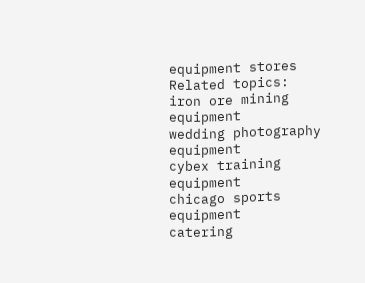equipment stores
Related topics:
iron ore mining equipment
wedding photography equipment
cybex training equipment
chicago sports equipment
catering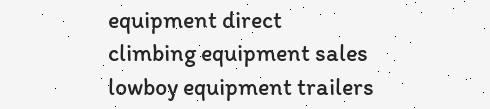equipment direct
climbing equipment sales
lowboy equipment trailers